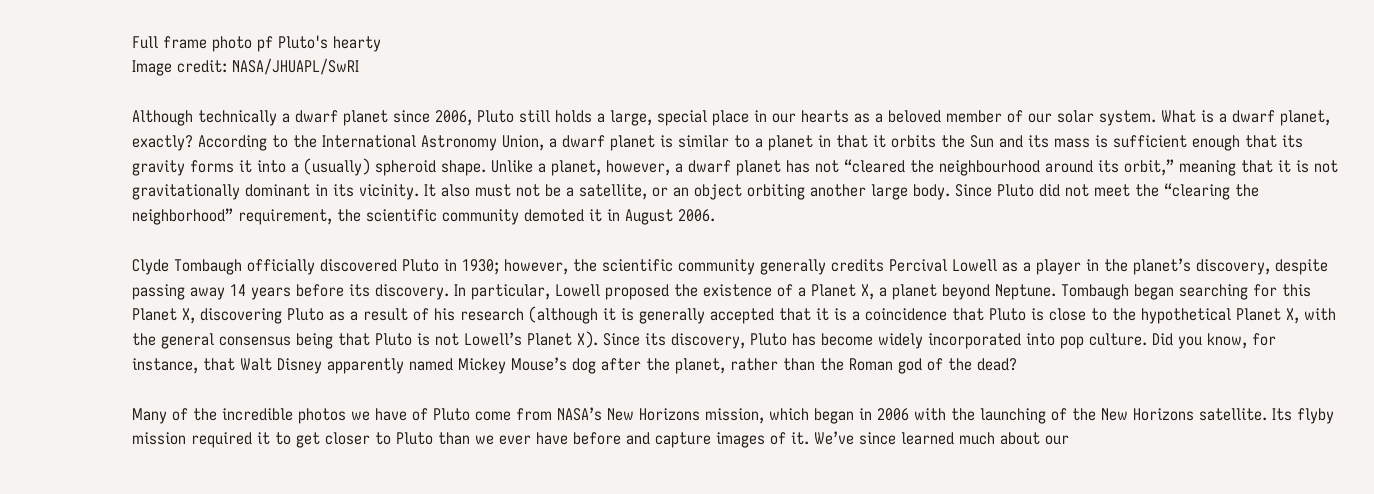Full frame photo pf Pluto's hearty
Image credit: NASA/JHUAPL/SwRI

Although technically a dwarf planet since 2006, Pluto still holds a large, special place in our hearts as a beloved member of our solar system. What is a dwarf planet, exactly? According to the International Astronomy Union, a dwarf planet is similar to a planet in that it orbits the Sun and its mass is sufficient enough that its gravity forms it into a (usually) spheroid shape. Unlike a planet, however, a dwarf planet has not “cleared the neighbourhood around its orbit,” meaning that it is not gravitationally dominant in its vicinity. It also must not be a satellite, or an object orbiting another large body. Since Pluto did not meet the “clearing the neighborhood” requirement, the scientific community demoted it in August 2006.

Clyde Tombaugh officially discovered Pluto in 1930; however, the scientific community generally credits Percival Lowell as a player in the planet’s discovery, despite passing away 14 years before its discovery. In particular, Lowell proposed the existence of a Planet X, a planet beyond Neptune. Tombaugh began searching for this Planet X, discovering Pluto as a result of his research (although it is generally accepted that it is a coincidence that Pluto is close to the hypothetical Planet X, with the general consensus being that Pluto is not Lowell’s Planet X). Since its discovery, Pluto has become widely incorporated into pop culture. Did you know, for instance, that Walt Disney apparently named Mickey Mouse’s dog after the planet, rather than the Roman god of the dead?

Many of the incredible photos we have of Pluto come from NASA’s New Horizons mission, which began in 2006 with the launching of the New Horizons satellite. Its flyby mission required it to get closer to Pluto than we ever have before and capture images of it. We’ve since learned much about our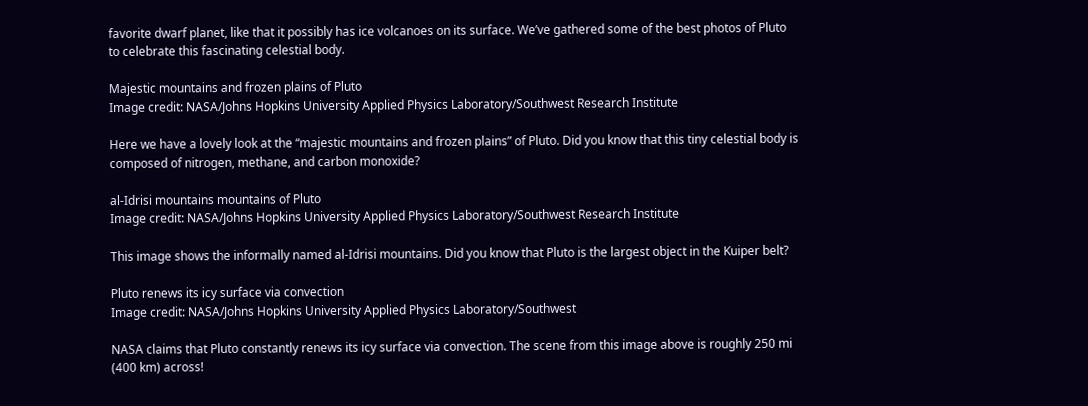favorite dwarf planet, like that it possibly has ice volcanoes on its surface. We’ve gathered some of the best photos of Pluto to celebrate this fascinating celestial body.

Majestic mountains and frozen plains of Pluto
Image credit: NASA/Johns Hopkins University Applied Physics Laboratory/Southwest Research Institute

Here we have a lovely look at the “majestic mountains and frozen plains” of Pluto. Did you know that this tiny celestial body is composed of nitrogen, methane, and carbon monoxide?

al-Idrisi mountains mountains of Pluto
Image credit: NASA/Johns Hopkins University Applied Physics Laboratory/Southwest Research Institute

This image shows the informally named al-Idrisi mountains. Did you know that Pluto is the largest object in the Kuiper belt?

Pluto renews its icy surface via convection
Image credit: NASA/Johns Hopkins University Applied Physics Laboratory/Southwest

NASA claims that Pluto constantly renews its icy surface via convection. The scene from this image above is roughly 250 mi (400 km) across!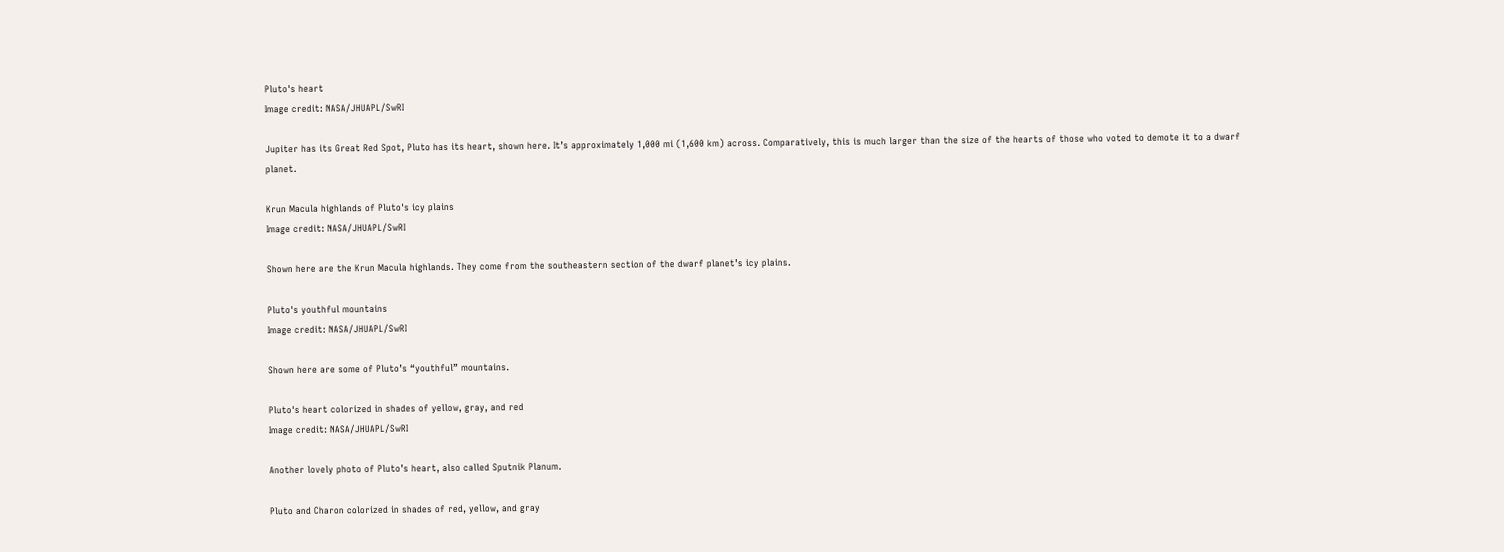Pluto's heart
Image credit: NASA/JHUAPL/SwRI

Jupiter has its Great Red Spot, Pluto has its heart, shown here. It’s approximately 1,000 mi (1,600 km) across. Comparatively, this is much larger than the size of the hearts of those who voted to demote it to a dwarf planet.

Krun Macula highlands of Pluto's icy plains
Image credit: NASA/JHUAPL/SwRI

Shown here are the Krun Macula highlands. They come from the southeastern section of the dwarf planet’s icy plains.

Pluto's youthful mountains
Image credit: NASA/JHUAPL/SwRI

Shown here are some of Pluto’s “youthful” mountains.

Pluto's heart colorized in shades of yellow, gray, and red
Image credit: NASA/JHUAPL/SwRI

Another lovely photo of Pluto’s heart, also called Sputnik Planum.

Pluto and Charon colorized in shades of red, yellow, and gray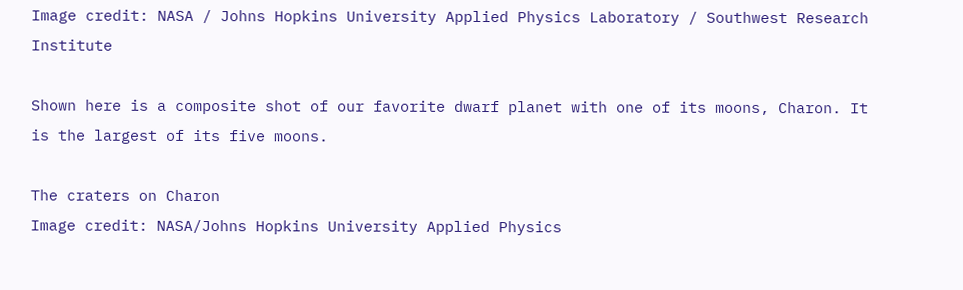Image credit: NASA / Johns Hopkins University Applied Physics Laboratory / Southwest Research Institute

Shown here is a composite shot of our favorite dwarf planet with one of its moons, Charon. It is the largest of its five moons.

The craters on Charon
Image credit: NASA/Johns Hopkins University Applied Physics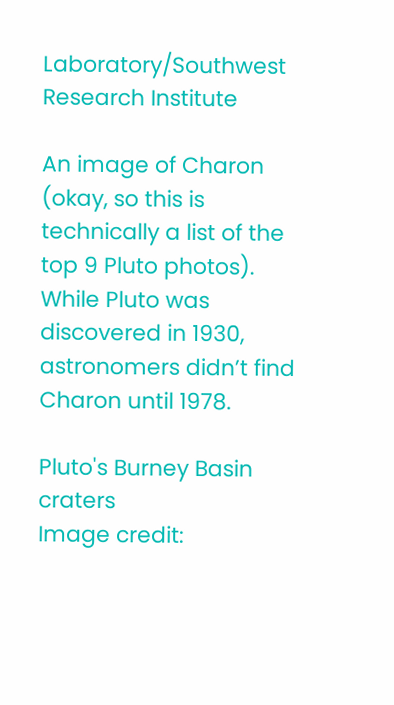Laboratory/Southwest Research Institute

An image of Charon (okay, so this is technically a list of the top 9 Pluto photos).  While Pluto was discovered in 1930, astronomers didn’t find Charon until 1978.

Pluto's Burney Basin craters
Image credit: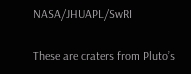NASA/JHUAPL/SwRI

These are craters from Pluto’s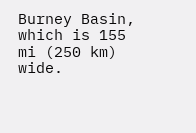Burney Basin, which is 155 mi (250 km) wide.